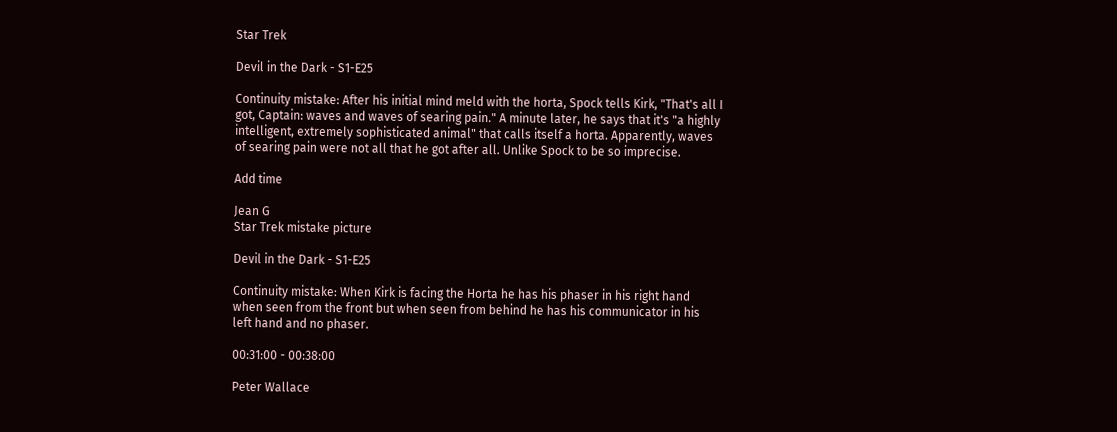Star Trek

Devil in the Dark - S1-E25

Continuity mistake: After his initial mind meld with the horta, Spock tells Kirk, "That's all I got, Captain: waves and waves of searing pain." A minute later, he says that it's "a highly intelligent, extremely sophisticated animal" that calls itself a horta. Apparently, waves of searing pain were not all that he got after all. Unlike Spock to be so imprecise.

Add time

Jean G
Star Trek mistake picture

Devil in the Dark - S1-E25

Continuity mistake: When Kirk is facing the Horta he has his phaser in his right hand when seen from the front but when seen from behind he has his communicator in his left hand and no phaser.

00:31:00 - 00:38:00

Peter Wallace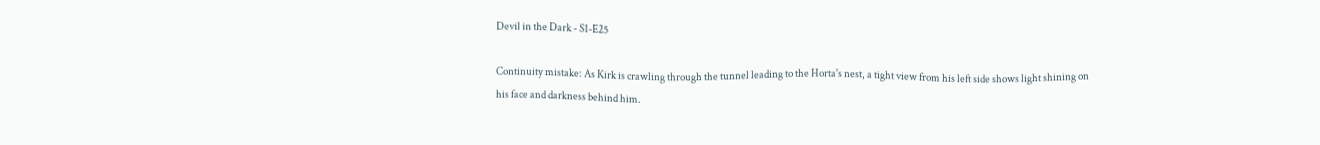Devil in the Dark - S1-E25

Continuity mistake: As Kirk is crawling through the tunnel leading to the Horta's nest, a tight view from his left side shows light shining on his face and darkness behind him.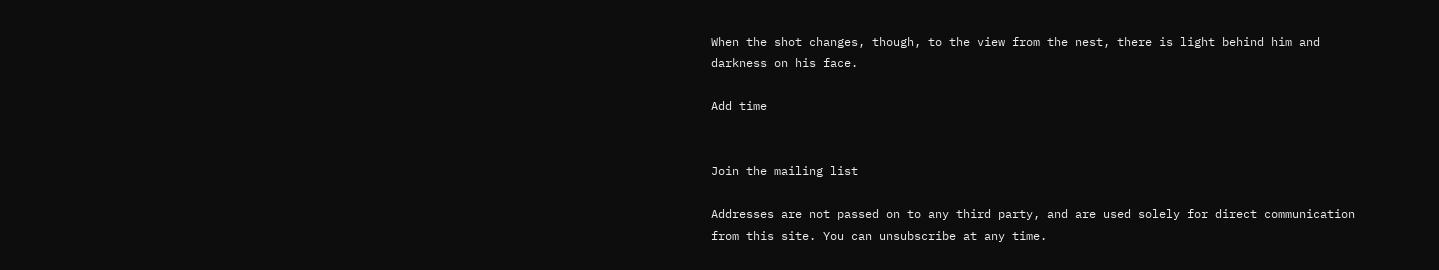When the shot changes, though, to the view from the nest, there is light behind him and darkness on his face.

Add time


Join the mailing list

Addresses are not passed on to any third party, and are used solely for direct communication from this site. You can unsubscribe at any time.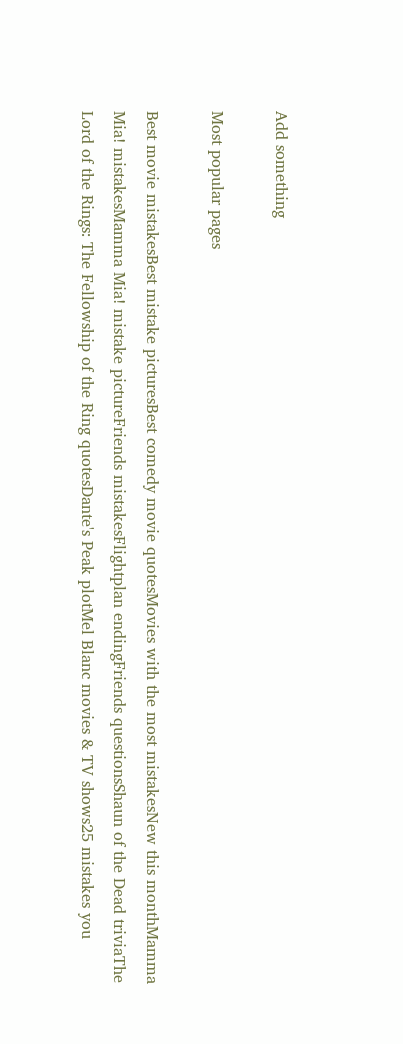Add something

Most popular pages

Best movie mistakesBest mistake picturesBest comedy movie quotesMovies with the most mistakesNew this monthMamma Mia! mistakesMamma Mia! mistake pictureFriends mistakesFlightplan endingFriends questionsShaun of the Dead triviaThe Lord of the Rings: The Fellowship of the Ring quotesDante's Peak plotMel Blanc movies & TV shows25 mistakes you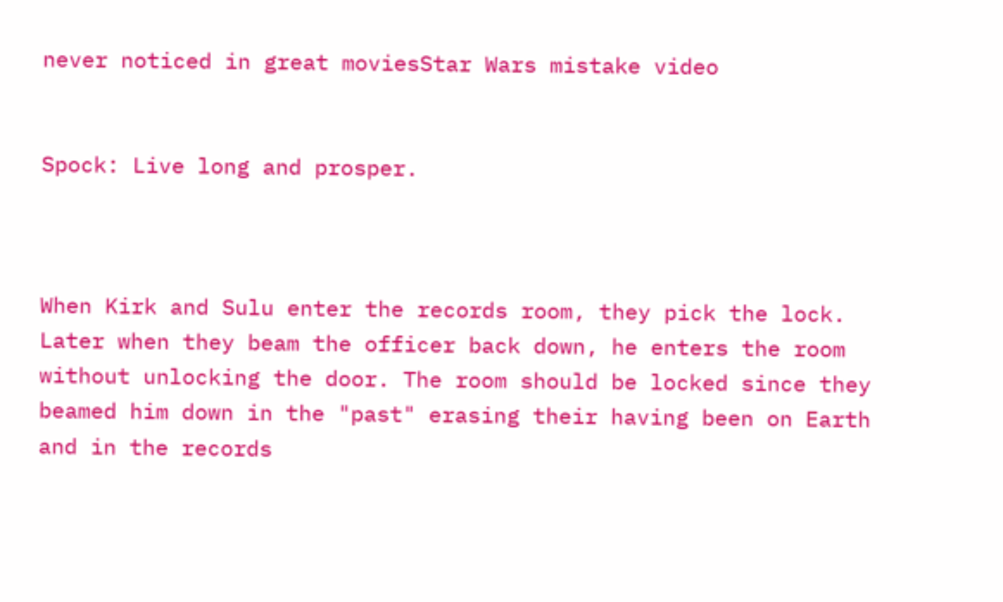never noticed in great moviesStar Wars mistake video


Spock: Live long and prosper.



When Kirk and Sulu enter the records room, they pick the lock. Later when they beam the officer back down, he enters the room without unlocking the door. The room should be locked since they beamed him down in the "past" erasing their having been on Earth and in the records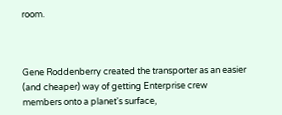room.



Gene Roddenberry created the transporter as an easier (and cheaper) way of getting Enterprise crew members onto a planet's surface,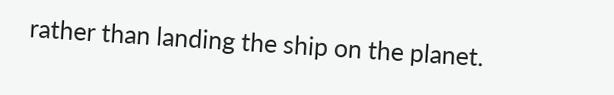rather than landing the ship on the planet.